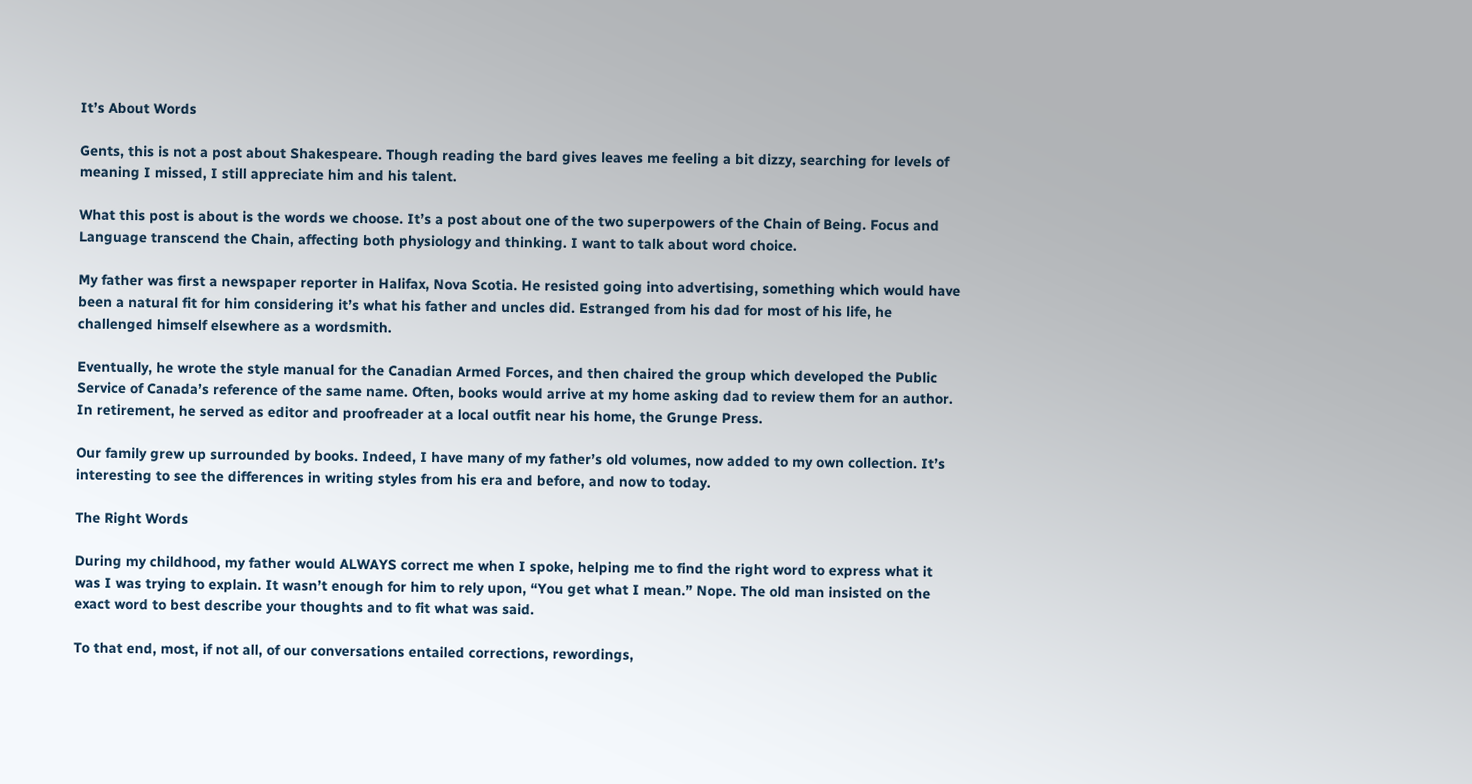It’s About Words

Gents, this is not a post about Shakespeare. Though reading the bard gives leaves me feeling a bit dizzy, searching for levels of meaning I missed, I still appreciate him and his talent.

What this post is about is the words we choose. It’s a post about one of the two superpowers of the Chain of Being. Focus and Language transcend the Chain, affecting both physiology and thinking. I want to talk about word choice.

My father was first a newspaper reporter in Halifax, Nova Scotia. He resisted going into advertising, something which would have been a natural fit for him considering it’s what his father and uncles did. Estranged from his dad for most of his life, he challenged himself elsewhere as a wordsmith.

Eventually, he wrote the style manual for the Canadian Armed Forces, and then chaired the group which developed the Public Service of Canada’s reference of the same name. Often, books would arrive at my home asking dad to review them for an author. In retirement, he served as editor and proofreader at a local outfit near his home, the Grunge Press.

Our family grew up surrounded by books. Indeed, I have many of my father’s old volumes, now added to my own collection. It’s interesting to see the differences in writing styles from his era and before, and now to today.

The Right Words

During my childhood, my father would ALWAYS correct me when I spoke, helping me to find the right word to express what it was I was trying to explain. It wasn’t enough for him to rely upon, “You get what I mean.” Nope. The old man insisted on the exact word to best describe your thoughts and to fit what was said.

To that end, most, if not all, of our conversations entailed corrections, rewordings,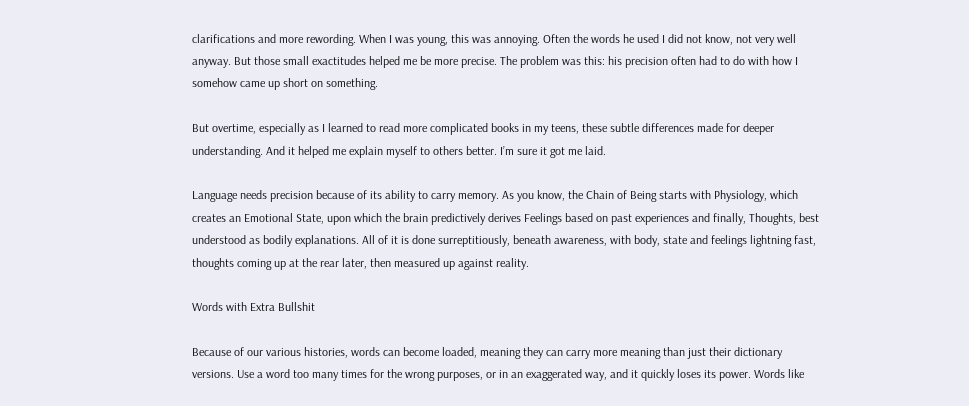clarifications and more rewording. When I was young, this was annoying. Often the words he used I did not know, not very well anyway. But those small exactitudes helped me be more precise. The problem was this: his precision often had to do with how I somehow came up short on something.

But overtime, especially as I learned to read more complicated books in my teens, these subtle differences made for deeper understanding. And it helped me explain myself to others better. I’m sure it got me laid.

Language needs precision because of its ability to carry memory. As you know, the Chain of Being starts with Physiology, which creates an Emotional State, upon which the brain predictively derives Feelings based on past experiences and finally, Thoughts, best understood as bodily explanations. All of it is done surreptitiously, beneath awareness, with body, state and feelings lightning fast, thoughts coming up at the rear later, then measured up against reality.

Words with Extra Bullshit

Because of our various histories, words can become loaded, meaning they can carry more meaning than just their dictionary versions. Use a word too many times for the wrong purposes, or in an exaggerated way, and it quickly loses its power. Words like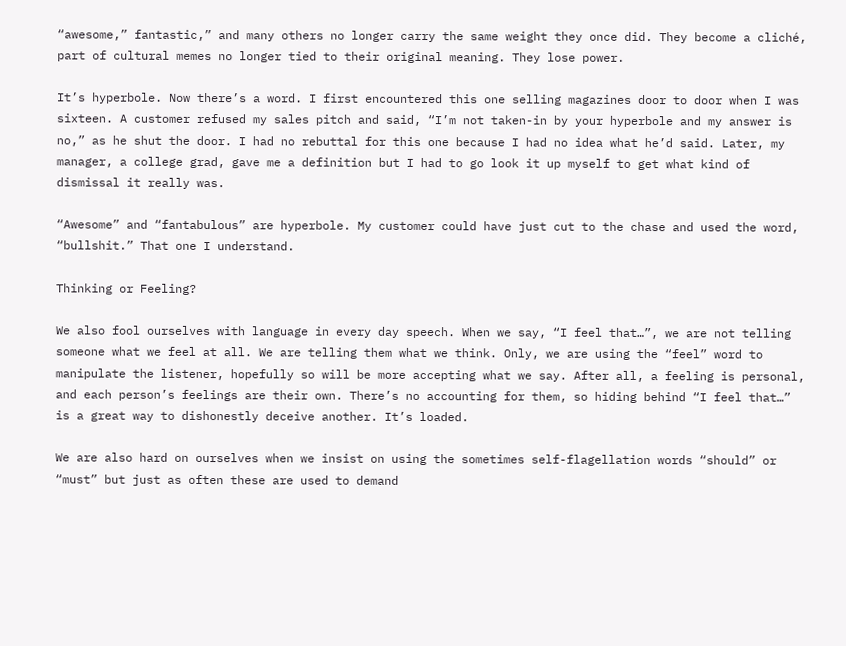“awesome,” fantastic,” and many others no longer carry the same weight they once did. They become a cliché, part of cultural memes no longer tied to their original meaning. They lose power.

It’s hyperbole. Now there’s a word. I first encountered this one selling magazines door to door when I was sixteen. A customer refused my sales pitch and said, “I’m not taken-in by your hyperbole and my answer is no,” as he shut the door. I had no rebuttal for this one because I had no idea what he’d said. Later, my manager, a college grad, gave me a definition but I had to go look it up myself to get what kind of dismissal it really was.

“Awesome” and “fantabulous” are hyperbole. My customer could have just cut to the chase and used the word, “bullshit.” That one I understand.

Thinking or Feeling?

We also fool ourselves with language in every day speech. When we say, “I feel that…”, we are not telling someone what we feel at all. We are telling them what we think. Only, we are using the “feel” word to manipulate the listener, hopefully so will be more accepting what we say. After all, a feeling is personal, and each person’s feelings are their own. There’s no accounting for them, so hiding behind “I feel that…” is a great way to dishonestly deceive another. It’s loaded.

We are also hard on ourselves when we insist on using the sometimes self-flagellation words “should” or “must” but just as often these are used to demand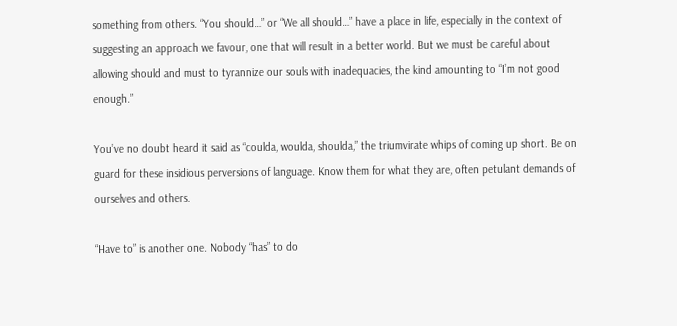something from others. “You should…” or “We all should…” have a place in life, especially in the context of suggesting an approach we favour, one that will result in a better world. But we must be careful about allowing should and must to tyrannize our souls with inadequacies, the kind amounting to “I’m not good enough.”

You’ve no doubt heard it said as “coulda, woulda, shoulda,” the triumvirate whips of coming up short. Be on guard for these insidious perversions of language. Know them for what they are, often petulant demands of ourselves and others.

“Have to” is another one. Nobody “has” to do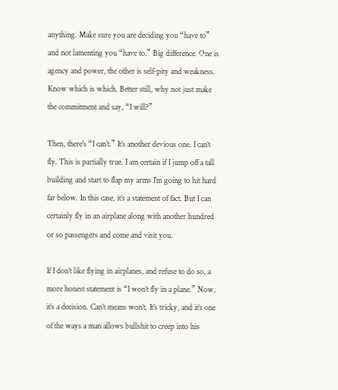anything. Make sure you are deciding you “have to” and not lamenting you “have to.” Big difference. One is agency and power, the other is self-pity and weakness. Know which is which. Better still, why not just make the commitment and say, “I will?”

Then, there’s “I can’t.” It’s another devious one. I can’t fly. This is partially true. I am certain if I jump off a tall building and start to flap my arms I’m going to hit hard far below. In this case, it’s a statement of fact. But I can certainly fly in an airplane along with another hundred or so passengers and come and visit you.

If I don’t like flying in airplanes, and refuse to do so, a more honest statement is “I won’t fly in a plane.” Now, it’s a decision. Can’t means won’t. It’s tricky, and it’s one of the ways a man allows bullshit to creep into his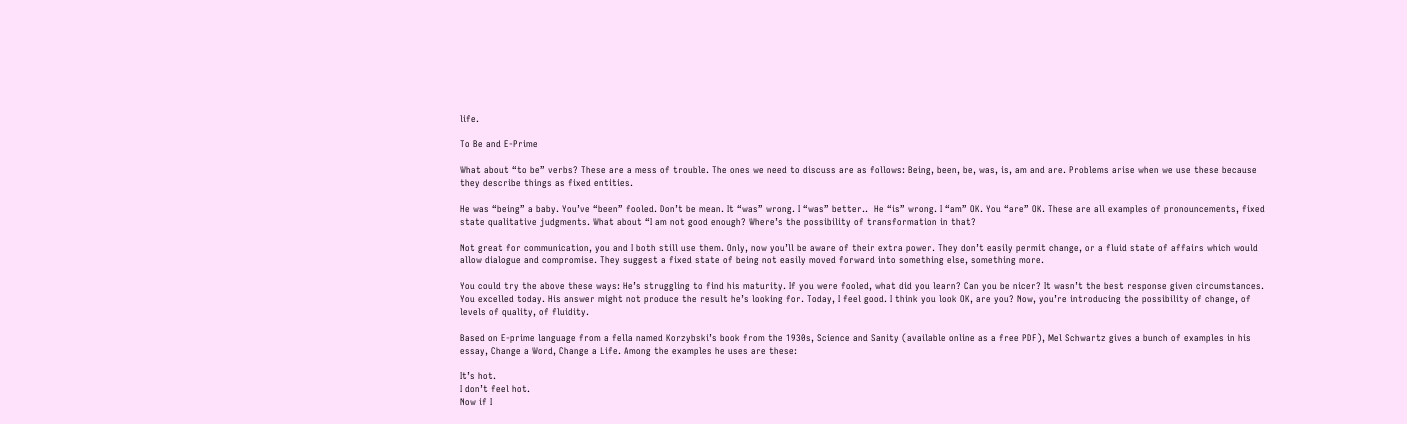life.

To Be and E-Prime

What about “to be” verbs? These are a mess of trouble. The ones we need to discuss are as follows: Being, been, be, was, is, am and are. Problems arise when we use these because they describe things as fixed entities.

He was “being” a baby. You’ve “been” fooled. Don’t be mean. It “was” wrong. I “was” better..  He “is” wrong. I “am” OK. You “are” OK. These are all examples of pronouncements, fixed state qualitative judgments. What about “I am not good enough? Where’s the possibility of transformation in that?

Not great for communication, you and I both still use them. Only, now you’ll be aware of their extra power. They don’t easily permit change, or a fluid state of affairs which would allow dialogue and compromise. They suggest a fixed state of being not easily moved forward into something else, something more.

You could try the above these ways: He’s struggling to find his maturity. If you were fooled, what did you learn? Can you be nicer? It wasn’t the best response given circumstances. You excelled today. His answer might not produce the result he’s looking for. Today, I feel good. I think you look OK, are you? Now, you’re introducing the possibility of change, of levels of quality, of fluidity.

Based on E-prime language from a fella named Korzybski’s book from the 1930s, Science and Sanity (available online as a free PDF), Mel Schwartz gives a bunch of examples in his essay, Change a Word, Change a Life. Among the examples he uses are these:

It’s hot.
I don’t feel hot.
Now if I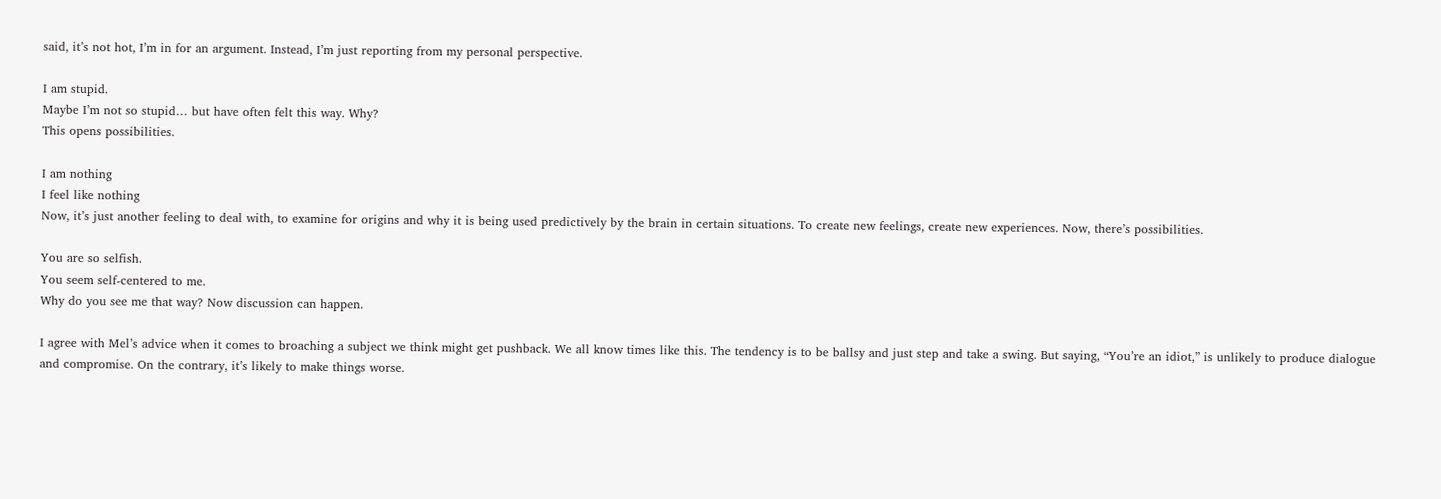said, it’s not hot, I’m in for an argument. Instead, I’m just reporting from my personal perspective.

I am stupid.
Maybe I’m not so stupid… but have often felt this way. Why?
This opens possibilities.

I am nothing
I feel like nothing
Now, it’s just another feeling to deal with, to examine for origins and why it is being used predictively by the brain in certain situations. To create new feelings, create new experiences. Now, there’s possibilities.

You are so selfish.
You seem self-centered to me.
Why do you see me that way? Now discussion can happen.

I agree with Mel’s advice when it comes to broaching a subject we think might get pushback. We all know times like this. The tendency is to be ballsy and just step and take a swing. But saying, “You’re an idiot,” is unlikely to produce dialogue and compromise. On the contrary, it’s likely to make things worse.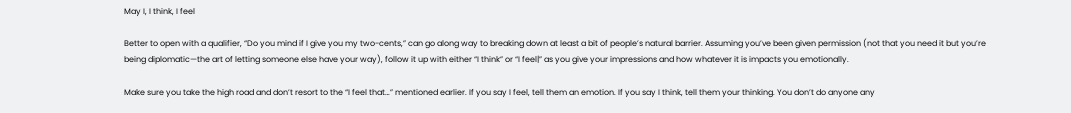May I, I think, I feel

Better to open with a qualifier, “Do you mind if I give you my two-cents,” can go along way to breaking down at least a bit of people’s natural barrier. Assuming you’ve been given permission (not that you need it but you’re being diplomatic—the art of letting someone else have your way), follow it up with either “I think” or “I feel|” as you give your impressions and how whatever it is impacts you emotionally.

Make sure you take the high road and don’t resort to the “I feel that…” mentioned earlier. If you say I feel, tell them an emotion. If you say I think, tell them your thinking. You don’t do anyone any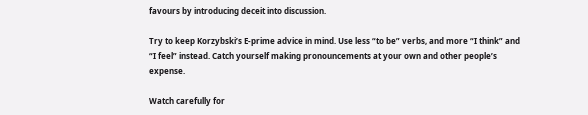favours by introducing deceit into discussion.

Try to keep Korzybski’s E-prime advice in mind. Use less “to be” verbs, and more “I think” and “I feel” instead. Catch yourself making pronouncements at your own and other people’s expense.

Watch carefully for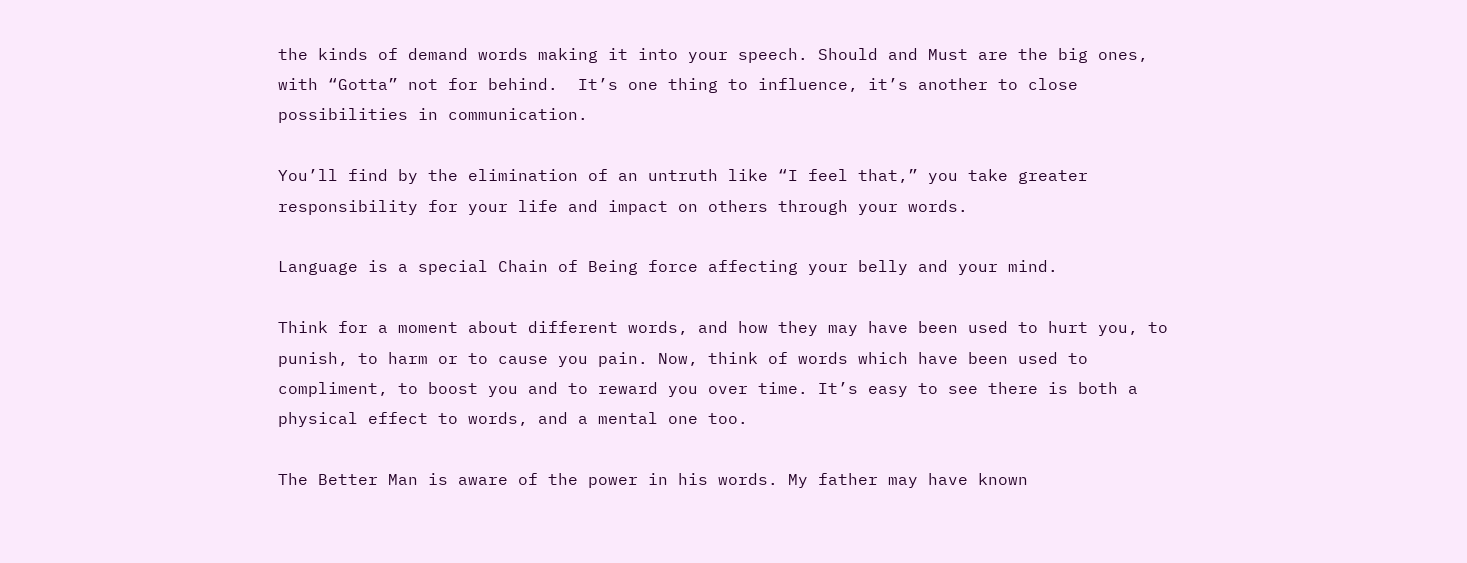the kinds of demand words making it into your speech. Should and Must are the big ones, with “Gotta” not for behind.  It’s one thing to influence, it’s another to close possibilities in communication.

You’ll find by the elimination of an untruth like “I feel that,” you take greater responsibility for your life and impact on others through your words.

Language is a special Chain of Being force affecting your belly and your mind.

Think for a moment about different words, and how they may have been used to hurt you, to punish, to harm or to cause you pain. Now, think of words which have been used to compliment, to boost you and to reward you over time. It’s easy to see there is both a physical effect to words, and a mental one too.

The Better Man is aware of the power in his words. My father may have known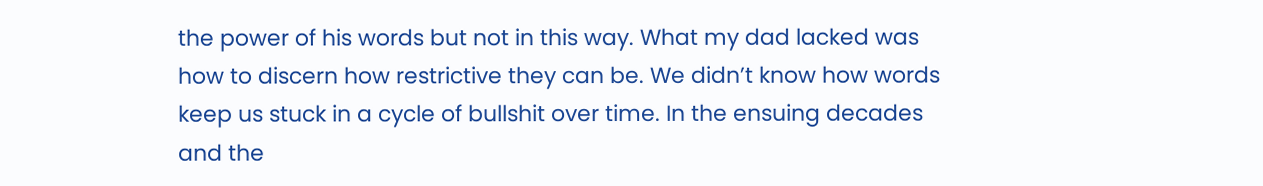the power of his words but not in this way. What my dad lacked was how to discern how restrictive they can be. We didn’t know how words keep us stuck in a cycle of bullshit over time. In the ensuing decades and the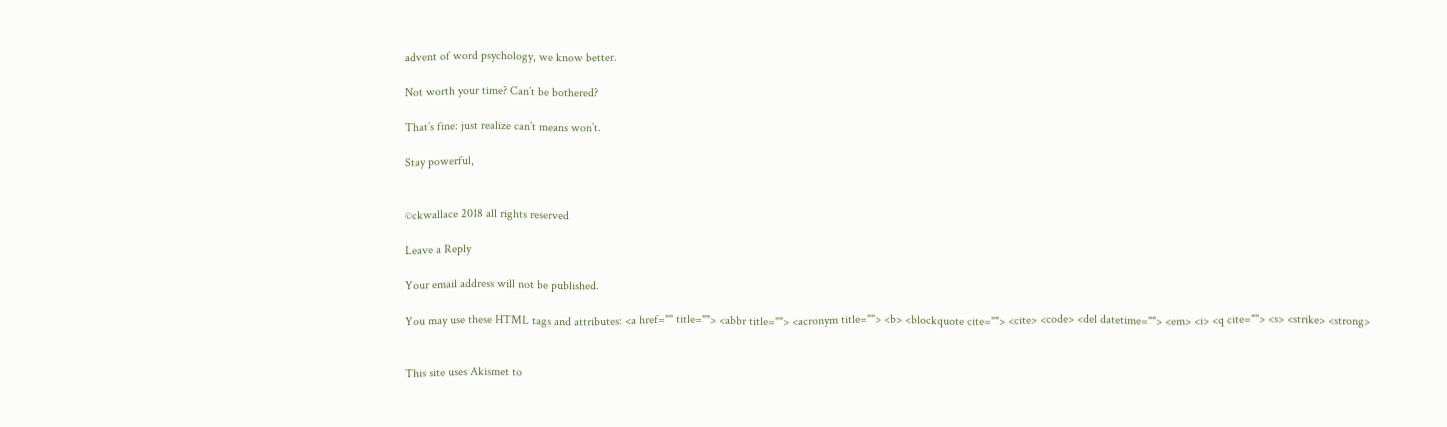advent of word psychology, we know better.

Not worth your time? Can’t be bothered?

That’s fine: just realize can’t means won’t.

Stay powerful,


©ckwallace 2018 all rights reserved

Leave a Reply

Your email address will not be published.

You may use these HTML tags and attributes: <a href="" title=""> <abbr title=""> <acronym title=""> <b> <blockquote cite=""> <cite> <code> <del datetime=""> <em> <i> <q cite=""> <s> <strike> <strong>


This site uses Akismet to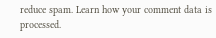reduce spam. Learn how your comment data is processed.